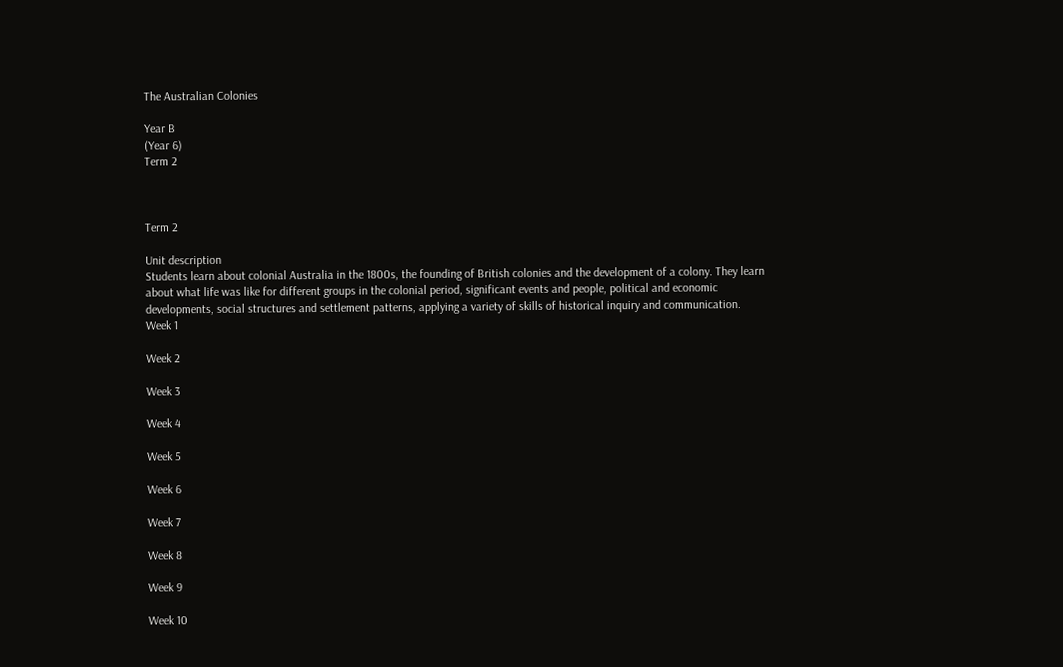The Australian Colonies

Year B
(Year 6)
Term 2



Term 2

Unit description
Students learn about colonial Australia in the 1800s, the founding of British colonies and the development of a colony. They learn
about what life was like for different groups in the colonial period, significant events and people, political and economic
developments, social structures and settlement patterns, applying a variety of skills of historical inquiry and communication.
Week 1

Week 2

Week 3

Week 4

Week 5

Week 6

Week 7

Week 8

Week 9

Week 10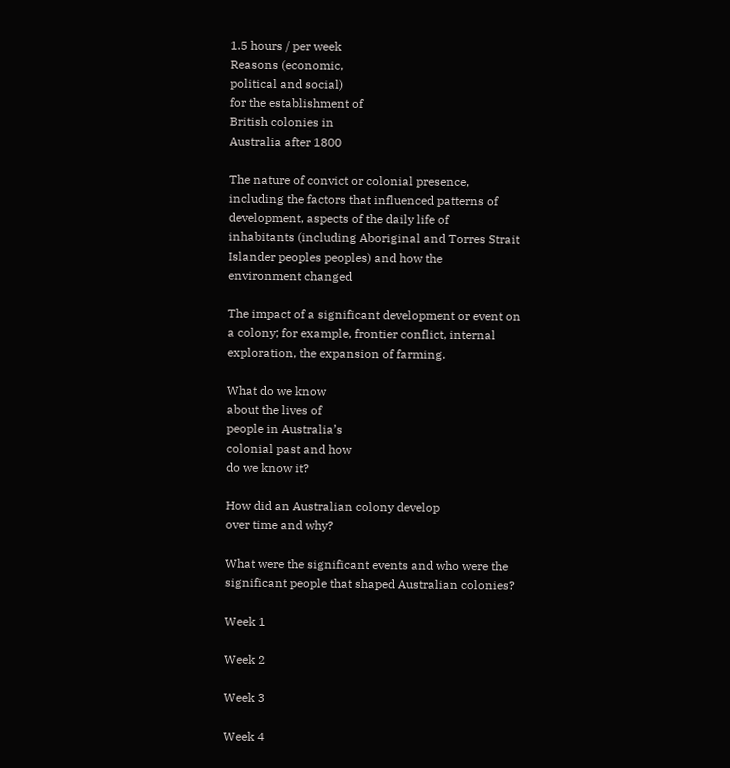1.5 hours / per week
Reasons (economic,
political and social)
for the establishment of
British colonies in
Australia after 1800

The nature of convict or colonial presence,
including the factors that influenced patterns of
development, aspects of the daily life of
inhabitants (including Aboriginal and Torres Strait
Islander peoples peoples) and how the
environment changed

The impact of a significant development or event on
a colony; for example, frontier conflict, internal
exploration, the expansion of farming.

What do we know
about the lives of
people in Australia’s
colonial past and how
do we know it?

How did an Australian colony develop
over time and why?

What were the significant events and who were the
significant people that shaped Australian colonies?

Week 1

Week 2

Week 3

Week 4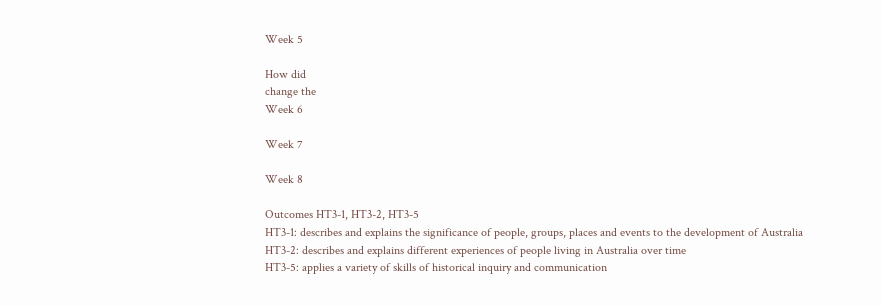Week 5

How did
change the
Week 6

Week 7

Week 8

Outcomes HT3-1, HT3-2, HT3-5
HT3-1: describes and explains the significance of people, groups, places and events to the development of Australia
HT3-2: describes and explains different experiences of people living in Australia over time
HT3-5: applies a variety of skills of historical inquiry and communication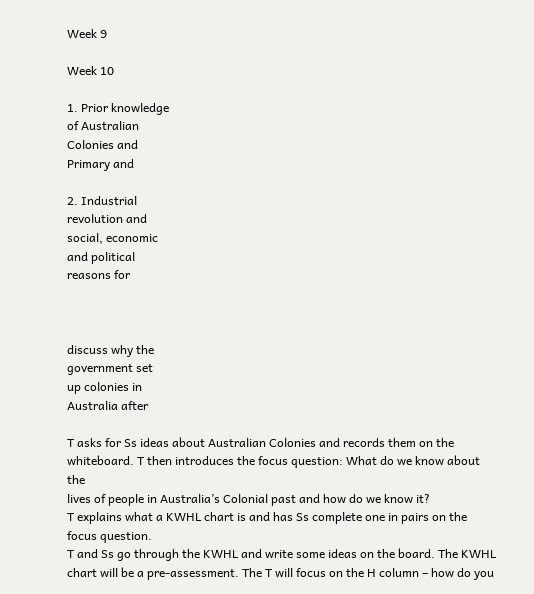Week 9

Week 10

1. Prior knowledge
of Australian
Colonies and
Primary and

2. Industrial
revolution and
social, economic
and political
reasons for



discuss why the
government set
up colonies in
Australia after

T asks for Ss ideas about Australian Colonies and records them on the
whiteboard. T then introduces the focus question: What do we know about the
lives of people in Australia’s Colonial past and how do we know it?
T explains what a KWHL chart is and has Ss complete one in pairs on the
focus question.
T and Ss go through the KWHL and write some ideas on the board. The KWHL
chart will be a pre-assessment. The T will focus on the H column – how do you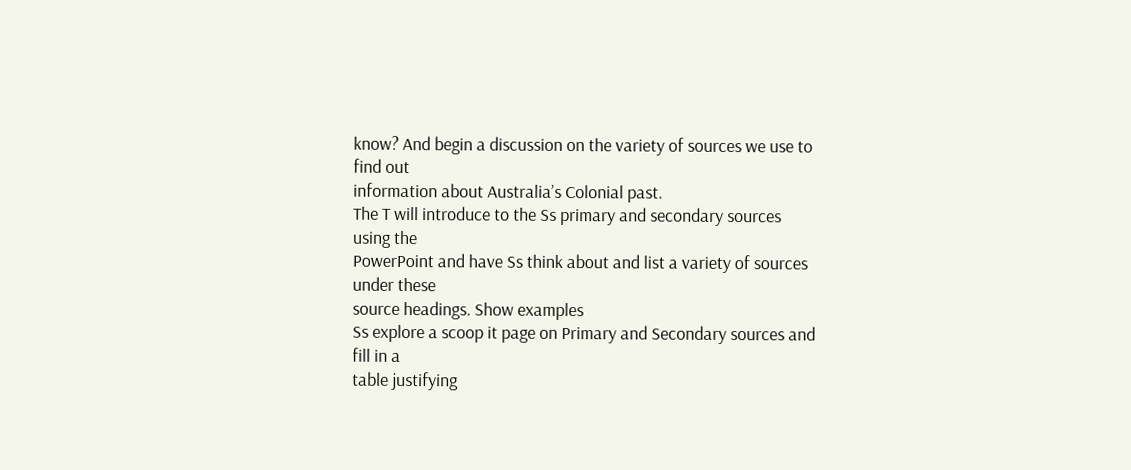know? And begin a discussion on the variety of sources we use to find out
information about Australia’s Colonial past.
The T will introduce to the Ss primary and secondary sources using the
PowerPoint and have Ss think about and list a variety of sources under these
source headings. Show examples
Ss explore a scoop it page on Primary and Secondary sources and fill in a
table justifying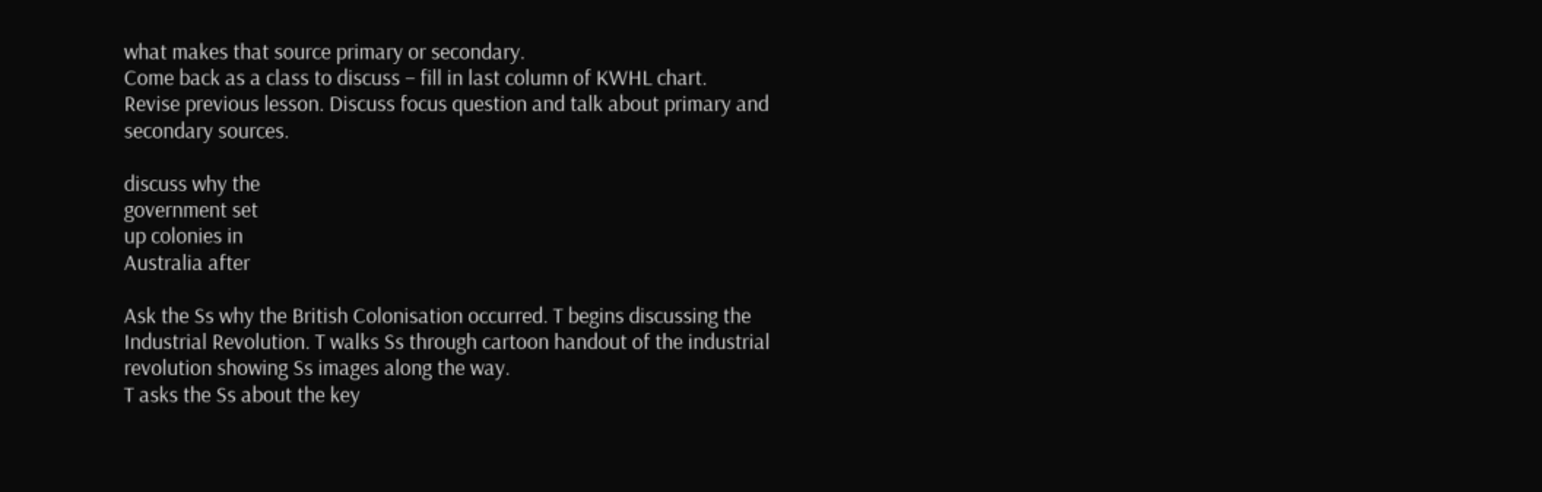what makes that source primary or secondary.
Come back as a class to discuss – fill in last column of KWHL chart.
Revise previous lesson. Discuss focus question and talk about primary and
secondary sources.

discuss why the
government set
up colonies in
Australia after

Ask the Ss why the British Colonisation occurred. T begins discussing the
Industrial Revolution. T walks Ss through cartoon handout of the industrial
revolution showing Ss images along the way.
T asks the Ss about the key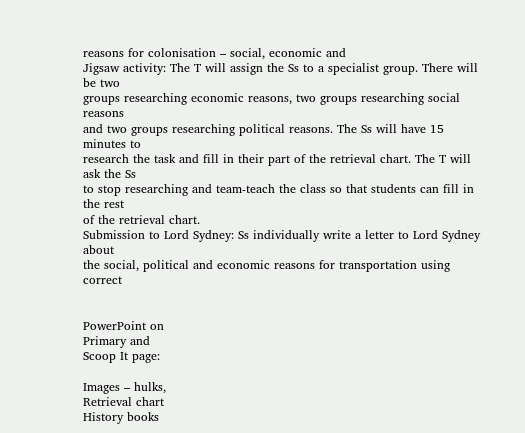reasons for colonisation – social, economic and
Jigsaw activity: The T will assign the Ss to a specialist group. There will be two
groups researching economic reasons, two groups researching social reasons
and two groups researching political reasons. The Ss will have 15 minutes to
research the task and fill in their part of the retrieval chart. The T will ask the Ss
to stop researching and team-teach the class so that students can fill in the rest
of the retrieval chart.
Submission to Lord Sydney: Ss individually write a letter to Lord Sydney about
the social, political and economic reasons for transportation using correct


PowerPoint on
Primary and
Scoop It page:

Images – hulks,
Retrieval chart
History books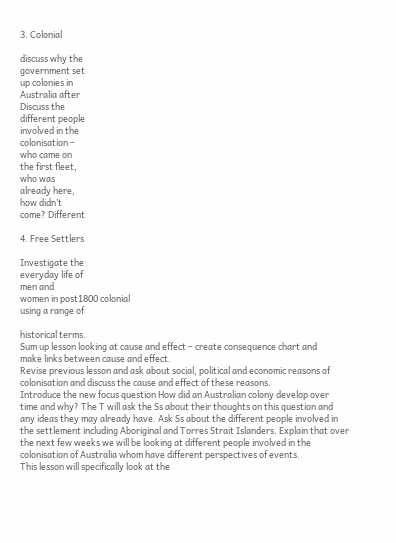3. Colonial

discuss why the
government set
up colonies in
Australia after
Discuss the
different people
involved in the
colonisation –
who came on
the first fleet,
who was
already here,
how didn’t
come? Different

4. Free Settlers

Investigate the
everyday life of
men and
women in post1800 colonial
using a range of

historical terms.
Sum up lesson looking at cause and effect – create consequence chart and
make links between cause and effect.
Revise previous lesson and ask about social, political and economic reasons of
colonisation and discuss the cause and effect of these reasons.
Introduce the new focus question How did an Australian colony develop over
time and why? The T will ask the Ss about their thoughts on this question and
any ideas they may already have. Ask Ss about the different people involved in
the settlement including Aboriginal and Torres Strait Islanders. Explain that over
the next few weeks we will be looking at different people involved in the
colonisation of Australia whom have different perspectives of events.
This lesson will specifically look at the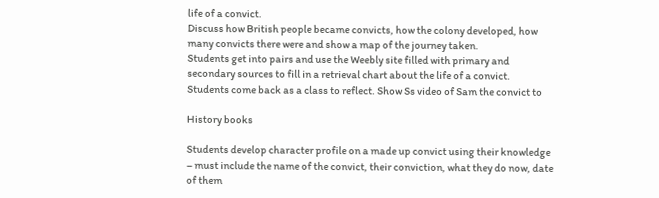life of a convict.
Discuss how British people became convicts, how the colony developed, how
many convicts there were and show a map of the journey taken.
Students get into pairs and use the Weebly site filled with primary and
secondary sources to fill in a retrieval chart about the life of a convict.
Students come back as a class to reflect. Show Ss video of Sam the convict to

History books

Students develop character profile on a made up convict using their knowledge
– must include the name of the convict, their conviction, what they do now, date
of them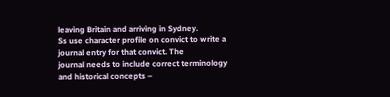leaving Britain and arriving in Sydney.
Ss use character profile on convict to write a journal entry for that convict. The
journal needs to include correct terminology and historical concepts –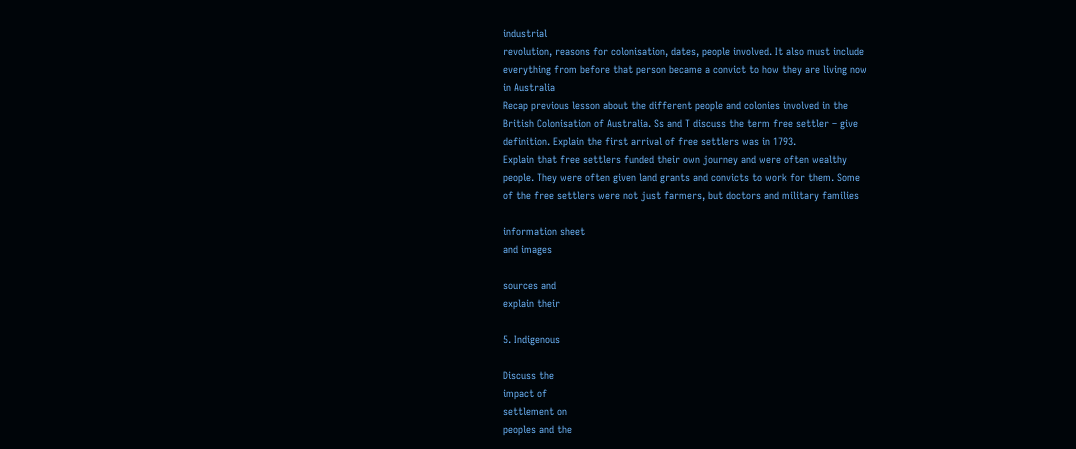industrial
revolution, reasons for colonisation, dates, people involved. It also must include
everything from before that person became a convict to how they are living now
in Australia
Recap previous lesson about the different people and colonies involved in the
British Colonisation of Australia. Ss and T discuss the term free settler – give
definition. Explain the first arrival of free settlers was in 1793.
Explain that free settlers funded their own journey and were often wealthy
people. They were often given land grants and convicts to work for them. Some
of the free settlers were not just farmers, but doctors and military families

information sheet
and images

sources and
explain their

5. Indigenous

Discuss the
impact of
settlement on
peoples and the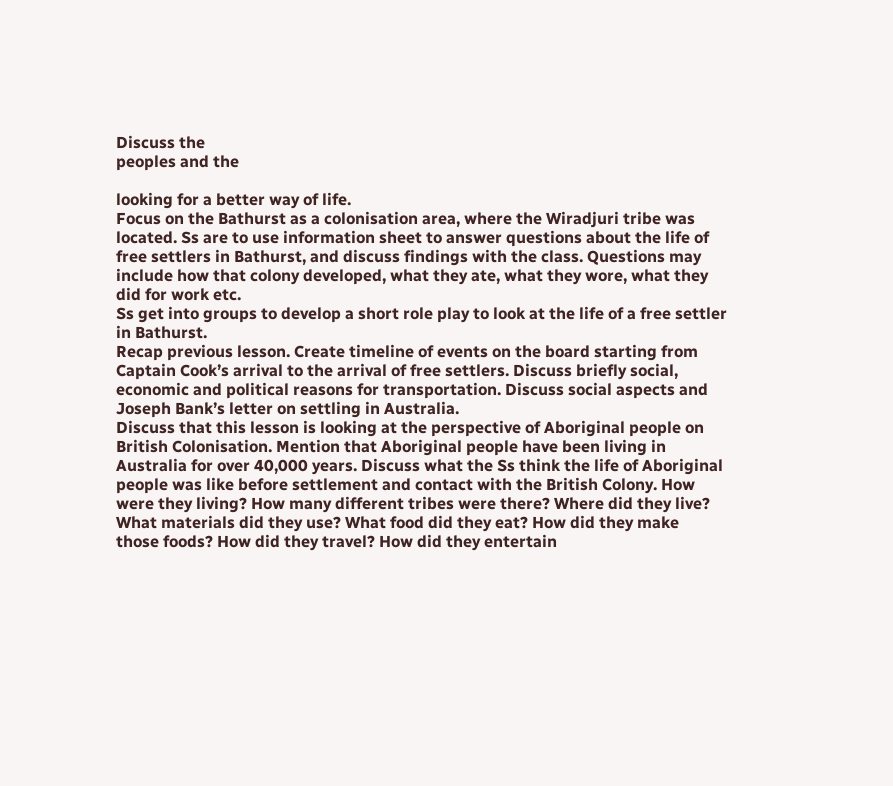Discuss the
peoples and the

looking for a better way of life.
Focus on the Bathurst as a colonisation area, where the Wiradjuri tribe was
located. Ss are to use information sheet to answer questions about the life of
free settlers in Bathurst, and discuss findings with the class. Questions may
include how that colony developed, what they ate, what they wore, what they
did for work etc.
Ss get into groups to develop a short role play to look at the life of a free settler
in Bathurst.
Recap previous lesson. Create timeline of events on the board starting from
Captain Cook’s arrival to the arrival of free settlers. Discuss briefly social,
economic and political reasons for transportation. Discuss social aspects and
Joseph Bank’s letter on settling in Australia.
Discuss that this lesson is looking at the perspective of Aboriginal people on
British Colonisation. Mention that Aboriginal people have been living in
Australia for over 40,000 years. Discuss what the Ss think the life of Aboriginal
people was like before settlement and contact with the British Colony. How
were they living? How many different tribes were there? Where did they live?
What materials did they use? What food did they eat? How did they make
those foods? How did they travel? How did they entertain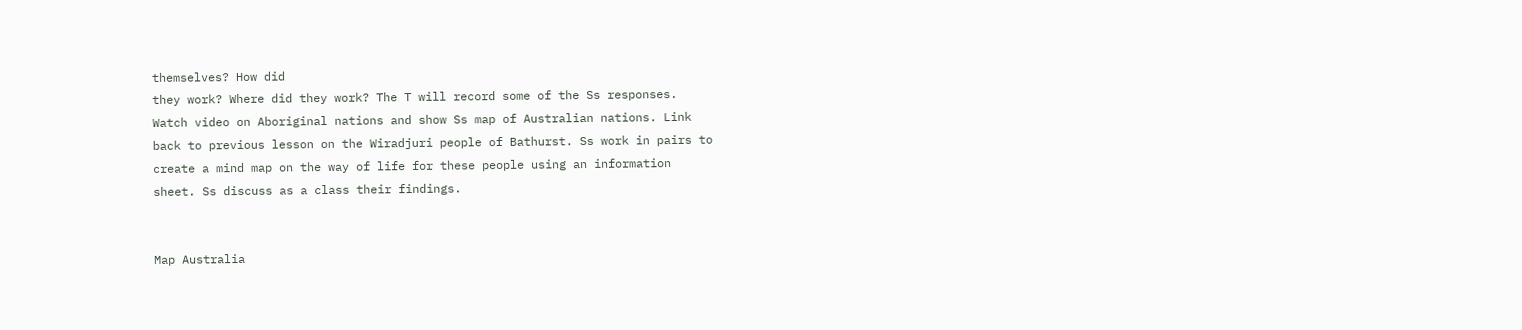themselves? How did
they work? Where did they work? The T will record some of the Ss responses.
Watch video on Aboriginal nations and show Ss map of Australian nations. Link
back to previous lesson on the Wiradjuri people of Bathurst. Ss work in pairs to
create a mind map on the way of life for these people using an information
sheet. Ss discuss as a class their findings.


Map Australia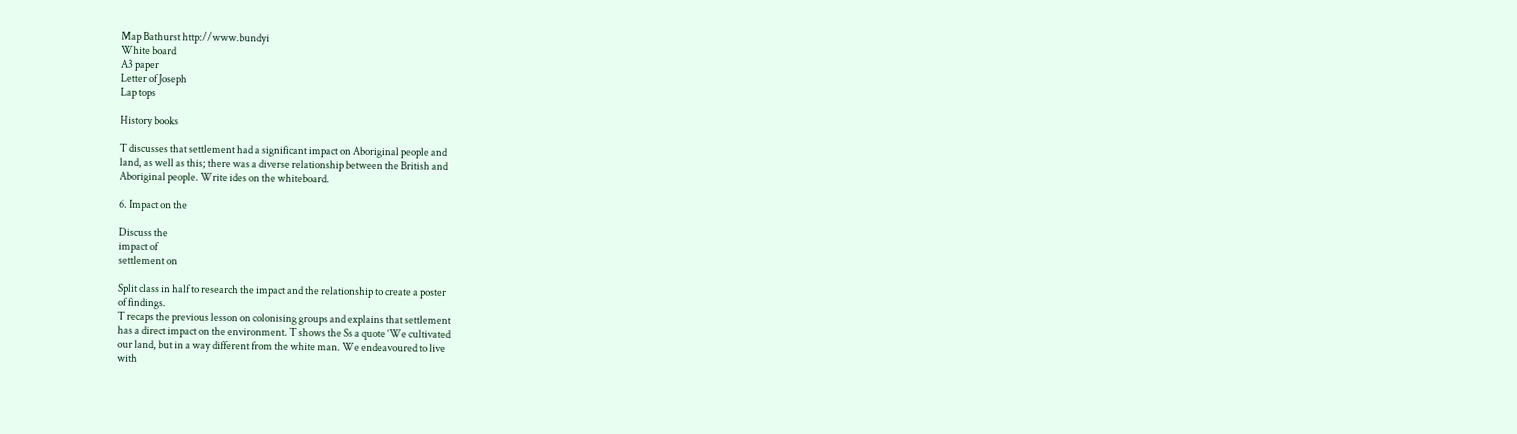Map Bathurst http://www.bundyi
White board
A3 paper
Letter of Joseph
Lap tops

History books

T discusses that settlement had a significant impact on Aboriginal people and
land, as well as this; there was a diverse relationship between the British and
Aboriginal people. Write ides on the whiteboard.

6. Impact on the

Discuss the
impact of
settlement on

Split class in half to research the impact and the relationship to create a poster
of findings.
T recaps the previous lesson on colonising groups and explains that settlement
has a direct impact on the environment. T shows the Ss a quote ‘We cultivated
our land, but in a way different from the white man. We endeavoured to live
with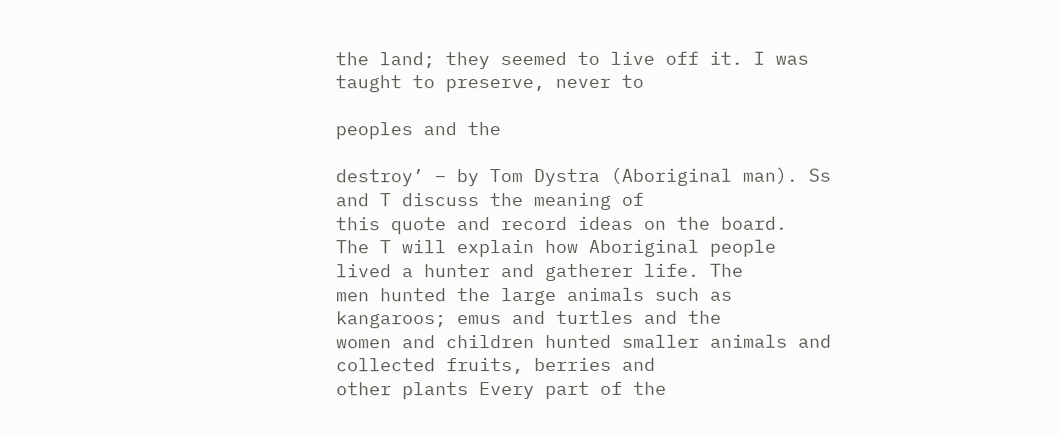the land; they seemed to live off it. I was taught to preserve, never to

peoples and the

destroy’ – by Tom Dystra (Aboriginal man). Ss and T discuss the meaning of
this quote and record ideas on the board.
The T will explain how Aboriginal people lived a hunter and gatherer life. The
men hunted the large animals such as kangaroos; emus and turtles and the
women and children hunted smaller animals and collected fruits, berries and
other plants Every part of the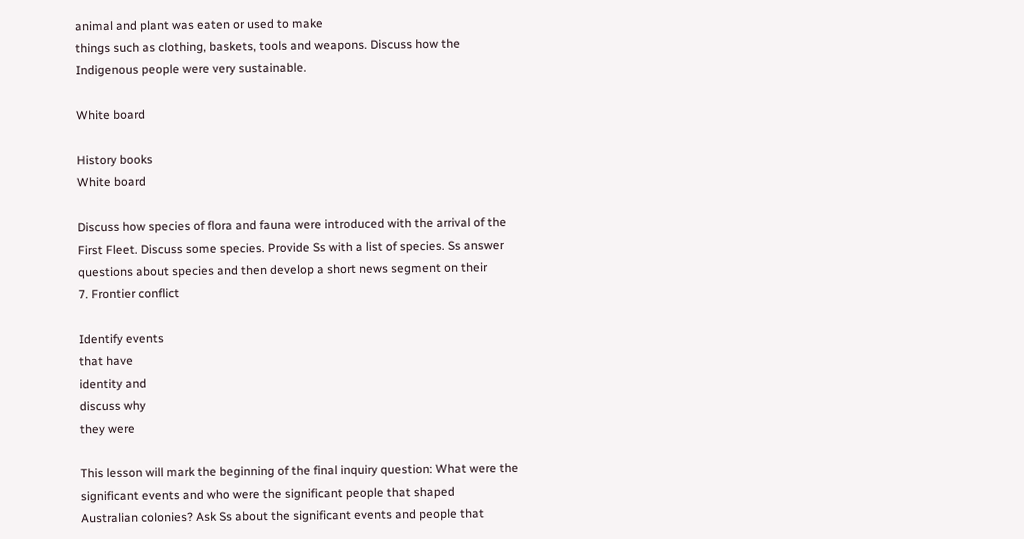animal and plant was eaten or used to make
things such as clothing, baskets, tools and weapons. Discuss how the
Indigenous people were very sustainable.

White board

History books
White board

Discuss how species of flora and fauna were introduced with the arrival of the
First Fleet. Discuss some species. Provide Ss with a list of species. Ss answer
questions about species and then develop a short news segment on their
7. Frontier conflict

Identify events
that have
identity and
discuss why
they were

This lesson will mark the beginning of the final inquiry question: What were the
significant events and who were the significant people that shaped
Australian colonies? Ask Ss about the significant events and people that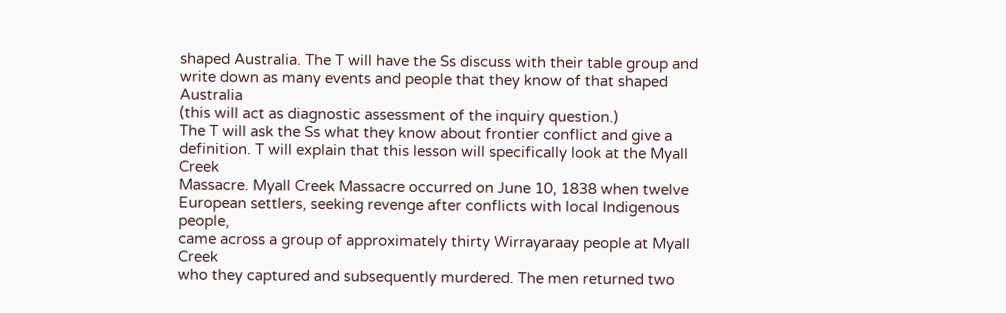shaped Australia. The T will have the Ss discuss with their table group and
write down as many events and people that they know of that shaped Australia
(this will act as diagnostic assessment of the inquiry question.)
The T will ask the Ss what they know about frontier conflict and give a
definition. T will explain that this lesson will specifically look at the Myall Creek
Massacre. Myall Creek Massacre occurred on June 10, 1838 when twelve
European settlers, seeking revenge after conflicts with local Indigenous people,
came across a group of approximately thirty Wirrayaraay people at Myall Creek
who they captured and subsequently murdered. The men returned two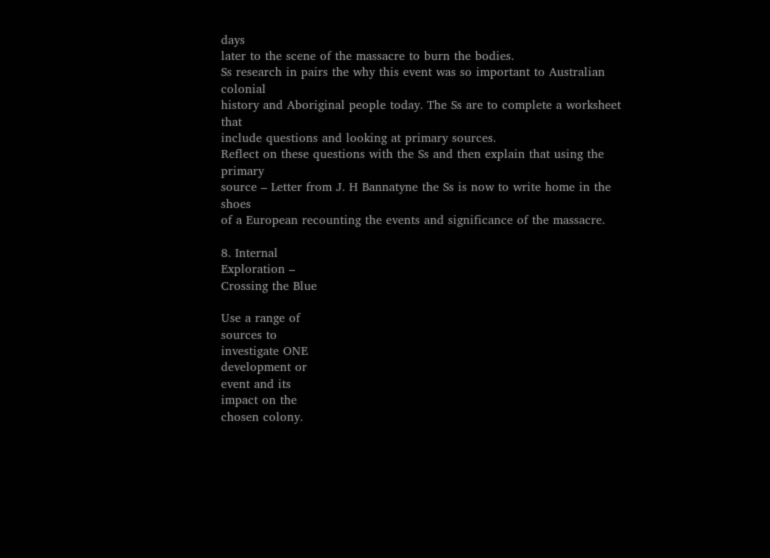days
later to the scene of the massacre to burn the bodies.
Ss research in pairs the why this event was so important to Australian colonial
history and Aboriginal people today. The Ss are to complete a worksheet that
include questions and looking at primary sources.
Reflect on these questions with the Ss and then explain that using the primary
source – Letter from J. H Bannatyne the Ss is now to write home in the shoes
of a European recounting the events and significance of the massacre.

8. Internal
Exploration –
Crossing the Blue

Use a range of
sources to
investigate ONE
development or
event and its
impact on the
chosen colony.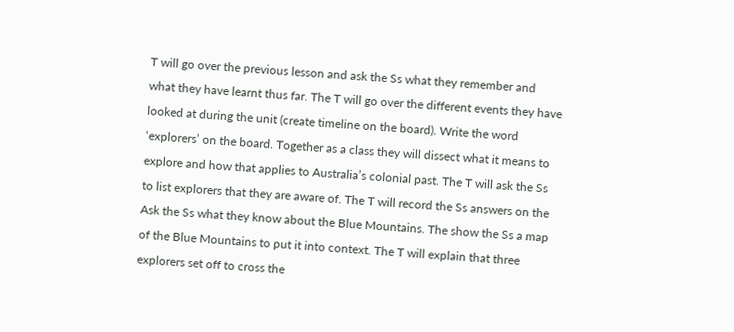T will go over the previous lesson and ask the Ss what they remember and
what they have learnt thus far. The T will go over the different events they have
looked at during the unit (create timeline on the board). Write the word
‘explorers’ on the board. Together as a class they will dissect what it means to
explore and how that applies to Australia’s colonial past. The T will ask the Ss
to list explorers that they are aware of. The T will record the Ss answers on the
Ask the Ss what they know about the Blue Mountains. The show the Ss a map
of the Blue Mountains to put it into context. The T will explain that three
explorers set off to cross the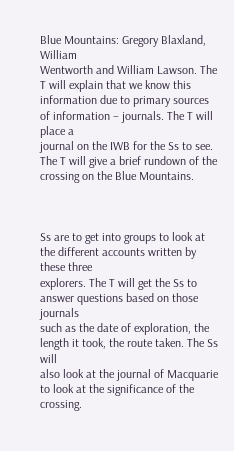Blue Mountains: Gregory Blaxland, William
Wentworth and William Lawson. The T will explain that we know this
information due to primary sources of information – journals. The T will place a
journal on the IWB for the Ss to see. The T will give a brief rundown of the
crossing on the Blue Mountains.



Ss are to get into groups to look at the different accounts written by these three
explorers. The T will get the Ss to answer questions based on those journals
such as the date of exploration, the length it took, the route taken. The Ss will
also look at the journal of Macquarie to look at the significance of the crossing.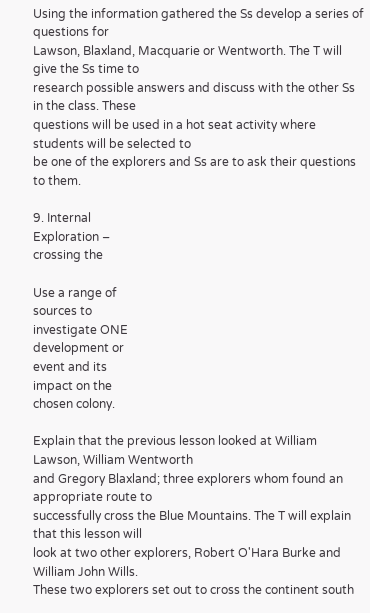Using the information gathered the Ss develop a series of questions for
Lawson, Blaxland, Macquarie or Wentworth. The T will give the Ss time to
research possible answers and discuss with the other Ss in the class. These
questions will be used in a hot seat activity where students will be selected to
be one of the explorers and Ss are to ask their questions to them.

9. Internal
Exploration –
crossing the

Use a range of
sources to
investigate ONE
development or
event and its
impact on the
chosen colony.

Explain that the previous lesson looked at William Lawson, William Wentworth
and Gregory Blaxland; three explorers whom found an appropriate route to
successfully cross the Blue Mountains. The T will explain that this lesson will
look at two other explorers, Robert O'Hara Burke and William John Wills.
These two explorers set out to cross the continent south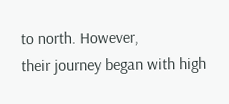to north. However,
their journey began with high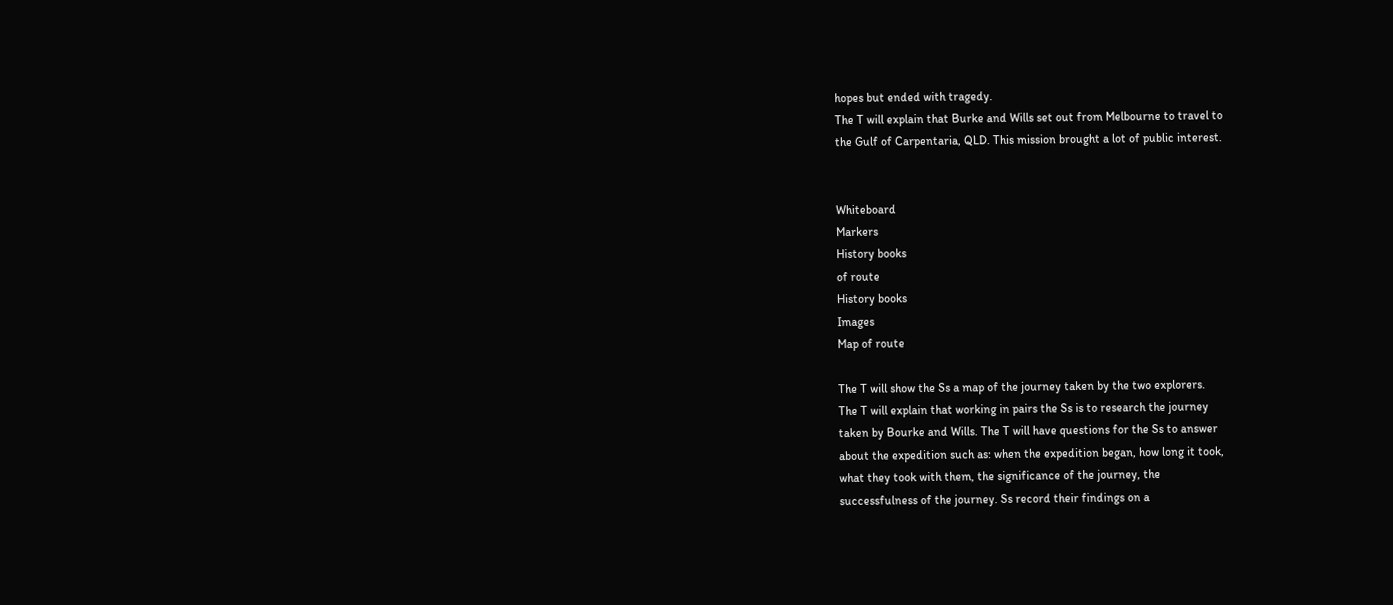hopes but ended with tragedy.
The T will explain that Burke and Wills set out from Melbourne to travel to
the Gulf of Carpentaria, QLD. This mission brought a lot of public interest.


Whiteboard
Markers
History books
of route
History books
Images
Map of route

The T will show the Ss a map of the journey taken by the two explorers.
The T will explain that working in pairs the Ss is to research the journey
taken by Bourke and Wills. The T will have questions for the Ss to answer
about the expedition such as: when the expedition began, how long it took,
what they took with them, the significance of the journey, the
successfulness of the journey. Ss record their findings on a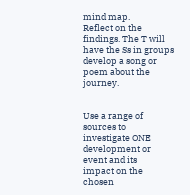mind map.
Reflect on the findings. The T will have the Ss in groups develop a song or
poem about the journey.


Use a range of
sources to
investigate ONE
development or
event and its
impact on the
chosen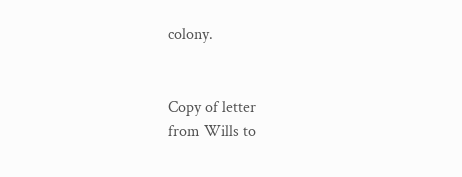colony.


Copy of letter
from Wills to